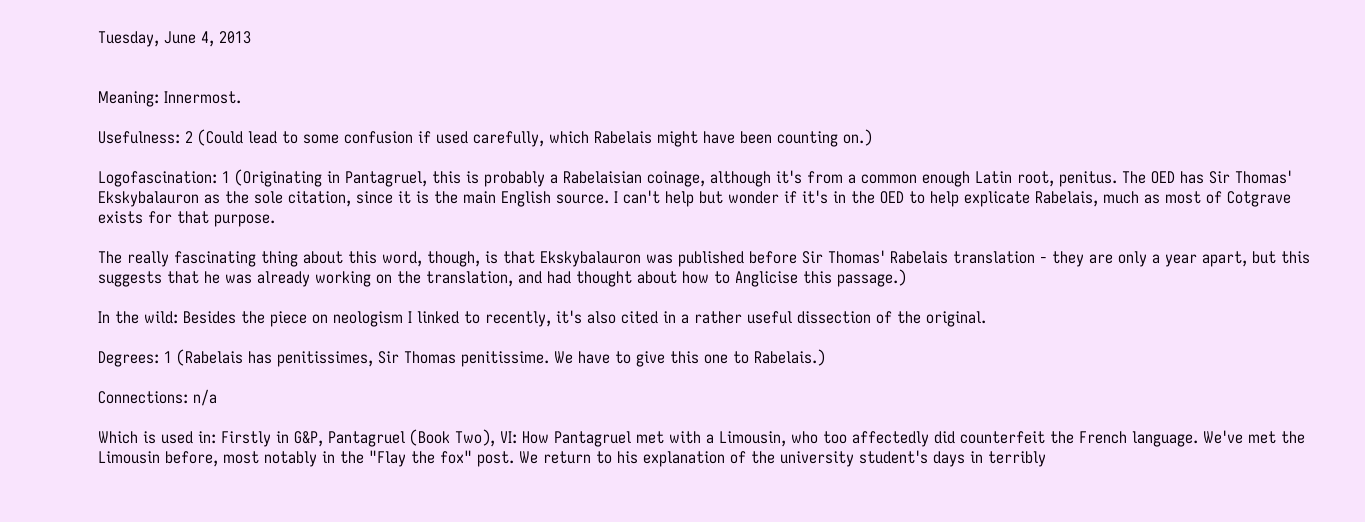Tuesday, June 4, 2013


Meaning: Innermost.

Usefulness: 2 (Could lead to some confusion if used carefully, which Rabelais might have been counting on.)

Logofascination: 1 (Originating in Pantagruel, this is probably a Rabelaisian coinage, although it's from a common enough Latin root, penitus. The OED has Sir Thomas' Ekskybalauron as the sole citation, since it is the main English source. I can't help but wonder if it's in the OED to help explicate Rabelais, much as most of Cotgrave exists for that purpose.

The really fascinating thing about this word, though, is that Ekskybalauron was published before Sir Thomas' Rabelais translation - they are only a year apart, but this suggests that he was already working on the translation, and had thought about how to Anglicise this passage.)

In the wild: Besides the piece on neologism I linked to recently, it's also cited in a rather useful dissection of the original.

Degrees: 1 (Rabelais has penitissimes, Sir Thomas penitissime. We have to give this one to Rabelais.)

Connections: n/a

Which is used in: Firstly in G&P, Pantagruel (Book Two), VI: How Pantagruel met with a Limousin, who too affectedly did counterfeit the French language. We've met the Limousin before, most notably in the "Flay the fox" post. We return to his explanation of the university student's days in terribly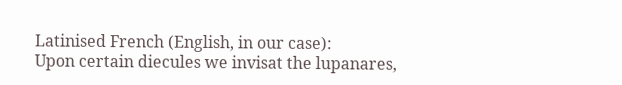Latinised French (English, in our case):
Upon certain diecules we invisat the lupanares,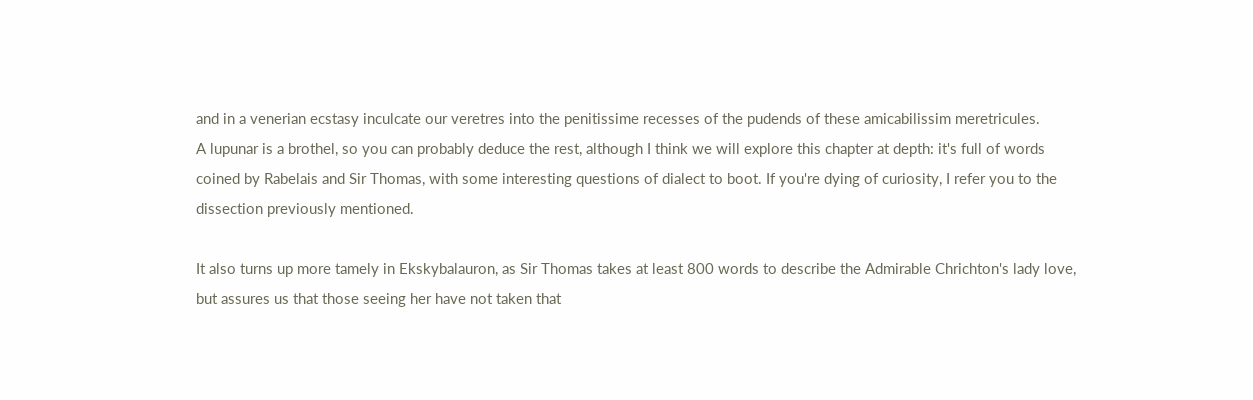and in a venerian ecstasy inculcate our veretres into the penitissime recesses of the pudends of these amicabilissim meretricules.
A lupunar is a brothel, so you can probably deduce the rest, although I think we will explore this chapter at depth: it's full of words coined by Rabelais and Sir Thomas, with some interesting questions of dialect to boot. If you're dying of curiosity, I refer you to the dissection previously mentioned.

It also turns up more tamely in Ekskybalauron, as Sir Thomas takes at least 800 words to describe the Admirable Chrichton's lady love, but assures us that those seeing her have not taken that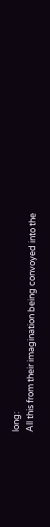long:
All this from their imagination being convoyed into the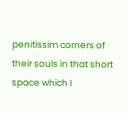penitissim corners of their souls in that short space which I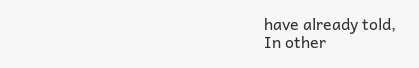have already told,
In other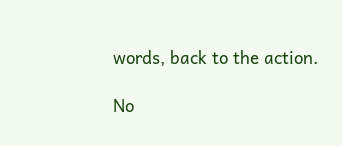words, back to the action.

No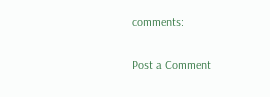comments:

Post a Comment